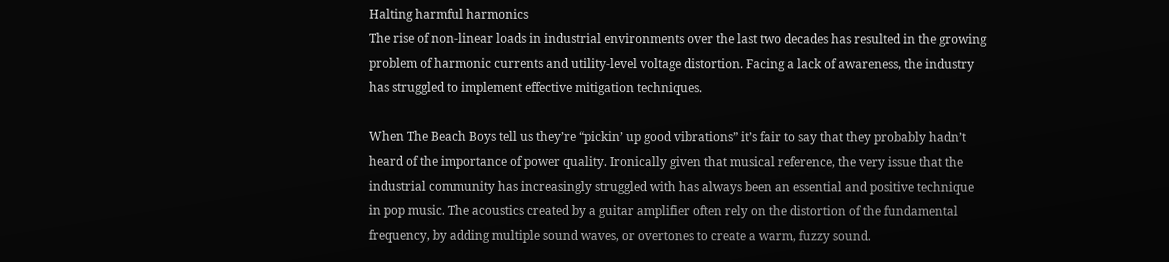Halting harmful harmonics
The rise of non-linear loads in industrial environments over the last two decades has resulted in the growing problem of harmonic currents and utility-level voltage distortion. Facing a lack of awareness, the industry has struggled to implement effective mitigation techniques.

When The Beach Boys tell us they’re “pickin’ up good vibrations” it’s fair to say that they probably hadn’t heard of the importance of power quality. Ironically given that musical reference, the very issue that the industrial community has increasingly struggled with has always been an essential and positive technique in pop music. The acoustics created by a guitar amplifier often rely on the distortion of the fundamental frequency, by adding multiple sound waves, or overtones to create a warm, fuzzy sound.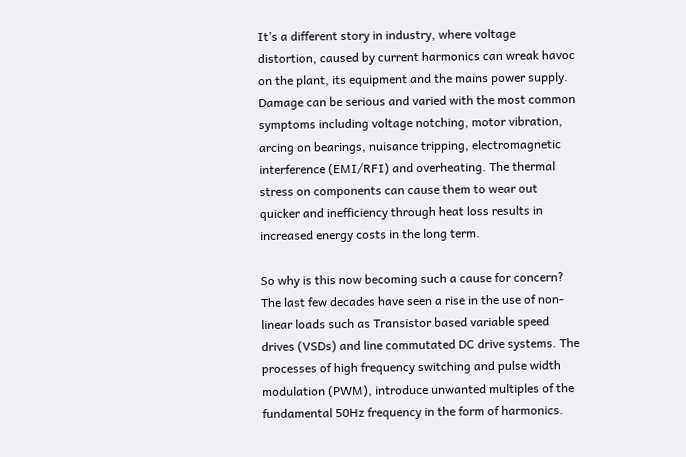It’s a different story in industry, where voltage distortion, caused by current harmonics can wreak havoc on the plant, its equipment and the mains power supply. Damage can be serious and varied with the most common symptoms including voltage notching, motor vibration, arcing on bearings, nuisance tripping, electromagnetic interference (EMI/RFI) and overheating. The thermal stress on components can cause them to wear out quicker and inefficiency through heat loss results in increased energy costs in the long term.

So why is this now becoming such a cause for concern? The last few decades have seen a rise in the use of non-linear loads such as Transistor based variable speed drives (VSDs) and line commutated DC drive systems. The processes of high frequency switching and pulse width modulation (PWM), introduce unwanted multiples of the fundamental 50Hz frequency in the form of harmonics.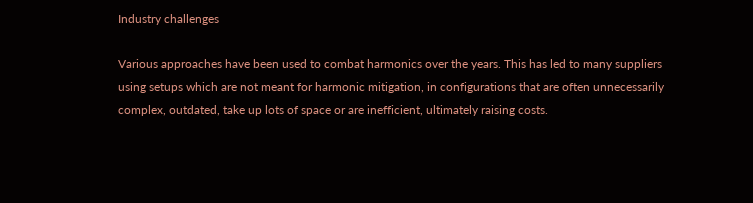Industry challenges

Various approaches have been used to combat harmonics over the years. This has led to many suppliers using setups which are not meant for harmonic mitigation, in configurations that are often unnecessarily complex, outdated, take up lots of space or are inefficient, ultimately raising costs.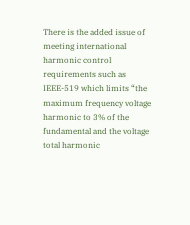There is the added issue of meeting international harmonic control requirements such as IEEE-519 which limits “the maximum frequency voltage harmonic to 3% of the fundamental and the voltage total harmonic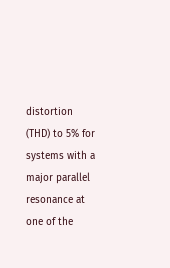distortion (THD) to 5% for systems with a major parallel resonance at one of the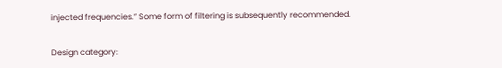injected frequencies.” Some form of filtering is subsequently recommended.

Design category: